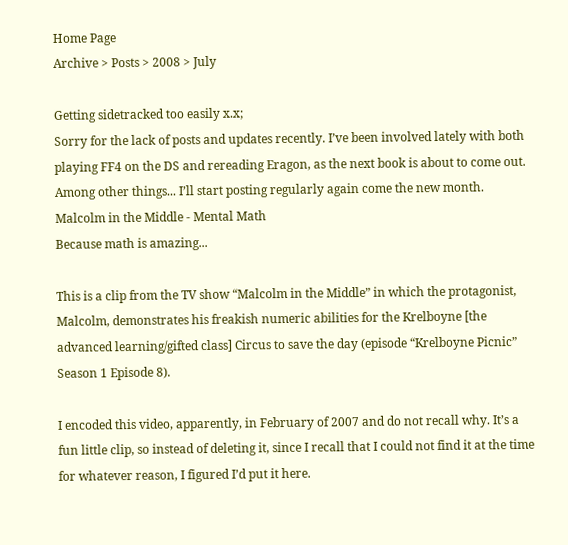Home Page
Archive > Posts > 2008 > July

Getting sidetracked too easily x.x;
Sorry for the lack of posts and updates recently. I’ve been involved lately with both playing FF4 on the DS and rereading Eragon, as the next book is about to come out. Among other things... I’ll start posting regularly again come the new month.
Malcolm in the Middle - Mental Math
Because math is amazing...

This is a clip from the TV show “Malcolm in the Middle” in which the protagonist, Malcolm, demonstrates his freakish numeric abilities for the Krelboyne [the advanced learning/gifted class] Circus to save the day (episode “Krelboyne Picnic” Season 1 Episode 8).

I encoded this video, apparently, in February of 2007 and do not recall why. It’s a fun little clip, so instead of deleting it, since I recall that I could not find it at the time for whatever reason, I figured I’d put it here.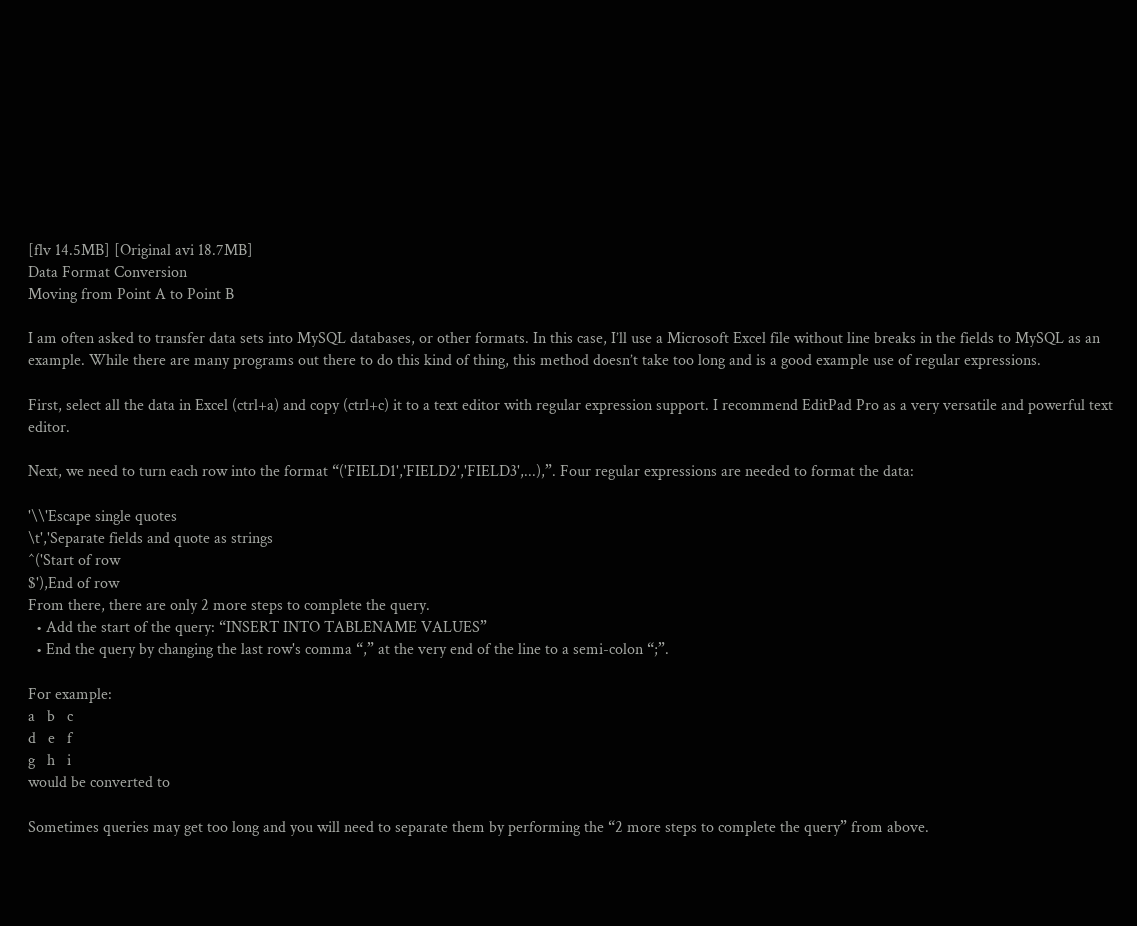[flv 14.5MB] [Original avi 18.7MB]
Data Format Conversion
Moving from Point A to Point B

I am often asked to transfer data sets into MySQL databases, or other formats. In this case, I’ll use a Microsoft Excel file without line breaks in the fields to MySQL as an example. While there are many programs out there to do this kind of thing, this method doesn’t take too long and is a good example use of regular expressions.

First, select all the data in Excel (ctrl+a) and copy (ctrl+c) it to a text editor with regular expression support. I recommend EditPad Pro as a very versatile and powerful text editor.

Next, we need to turn each row into the format “('FIELD1','FIELD2','FIELD3',...),”. Four regular expressions are needed to format the data:

'\\'Escape single quotes
\t','Separate fields and quote as strings
^('Start of row
$'),End of row
From there, there are only 2 more steps to complete the query.
  • Add the start of the query: “INSERT INTO TABLENAME VALUES”
  • End the query by changing the last row's comma “,” at the very end of the line to a semi-colon “;”.

For example:
a   b   c
d   e   f
g   h   i
would be converted to

Sometimes queries may get too long and you will need to separate them by performing the “2 more steps to complete the query” from above.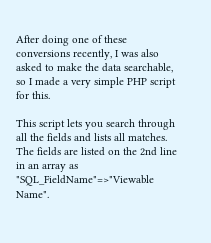After doing one of these conversions recently, I was also asked to make the data searchable, so I made a very simple PHP script for this.

This script lets you search through all the fields and lists all matches. The fields are listed on the 2nd line in an array as "SQL_FieldName"=>"Viewable Name".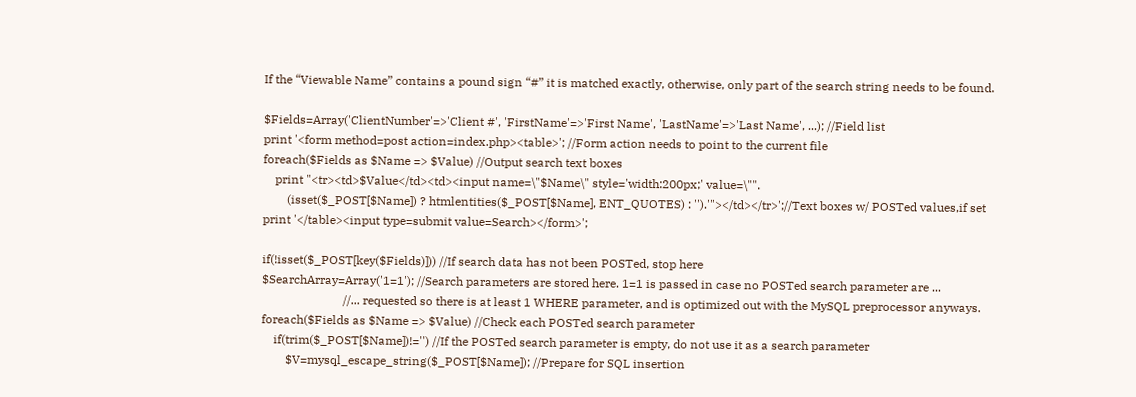If the “Viewable Name” contains a pound sign “#” it is matched exactly, otherwise, only part of the search string needs to be found.

$Fields=Array('ClientNumber'=>'Client #', 'FirstName'=>'First Name', 'LastName'=>'Last Name', ...); //Field list
print '<form method=post action=index.php><table>'; //Form action needs to point to the current file
foreach($Fields as $Name => $Value) //Output search text boxes
    print "<tr><td>$Value</td><td><input name=\"$Name\" style='width:200px;' value=\"".
        (isset($_POST[$Name]) ? htmlentities($_POST[$Name], ENT_QUOTES) : '').'"></td></tr>';//Text boxes w/ POSTed values,if set
print '</table><input type=submit value=Search></form>';

if(!isset($_POST[key($Fields)])) //If search data has not been POSTed, stop here
$SearchArray=Array('1=1'); //Search parameters are stored here. 1=1 is passed in case no POSTed search parameter are ...
                           //... requested so there is at least 1 WHERE parameter, and is optimized out with the MySQL preprocessor anyways.
foreach($Fields as $Name => $Value) //Check each POSTed search parameter
    if(trim($_POST[$Name])!='') //If the POSTed search parameter is empty, do not use it as a search parameter
        $V=mysql_escape_string($_POST[$Name]); //Prepare for SQL insertion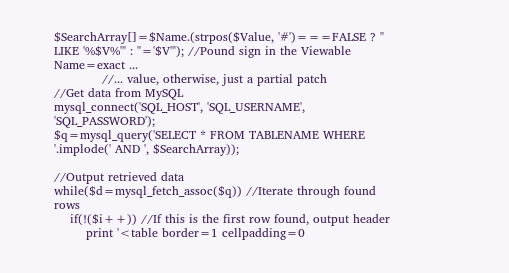$SearchArray[]=$Name.(strpos($Value, '#')===FALSE ? " LIKE '%$V%'" : "='$V'"); //Pound sign in the Viewable Name=exact ...
            //... value, otherwise, just a partial patch
//Get data from MySQL
mysql_connect('SQL_HOST', 'SQL_USERNAME', 'SQL_PASSWORD');
$q=mysql_query('SELECT * FROM TABLENAME WHERE '.implode(' AND ', $SearchArray));

//Output retrieved data
while($d=mysql_fetch_assoc($q)) //Iterate through found rows
    if(!($i++)) //If this is the first row found, output header
        print '<table border=1 cellpadding=0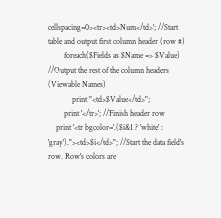cellspacing=0><tr><td>Num</td>'; //Start table and output first column header (row #)
        foreach($Fields as $Name => $Value) //Output the rest of the column headers (Viewable Names)
            print "<td>$Value</td>";
        print '</tr>'; //Finish header row
    print '<tr bgcolor='.($i&1 ? 'white' : 'gray')."><td>$i</td>"; //Start the data field's row. Row's colors are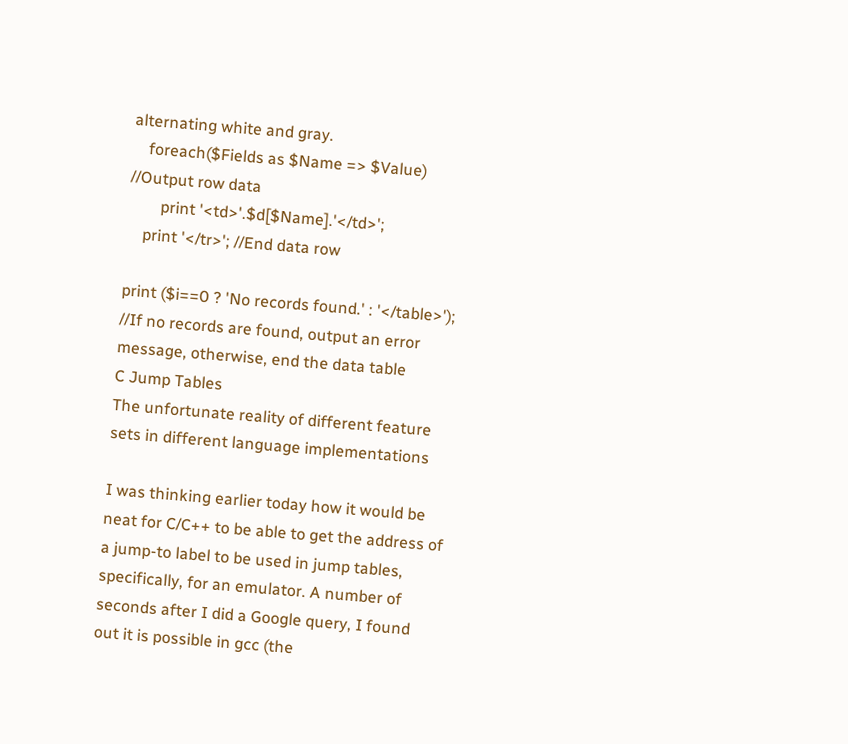alternating white and gray.
    foreach($Fields as $Name => $Value) //Output row data
        print '<td>'.$d[$Name].'</td>';
    print '</tr>'; //End data row

print ($i==0 ? 'No records found.' : '</table>'); //If no records are found, output an error message, otherwise, end the data table
C Jump Tables
The unfortunate reality of different feature sets in different language implementations

I was thinking earlier today how it would be neat for C/C++ to be able to get the address of a jump-to label to be used in jump tables, specifically, for an emulator. A number of seconds after I did a Google query, I found out it is possible in gcc (the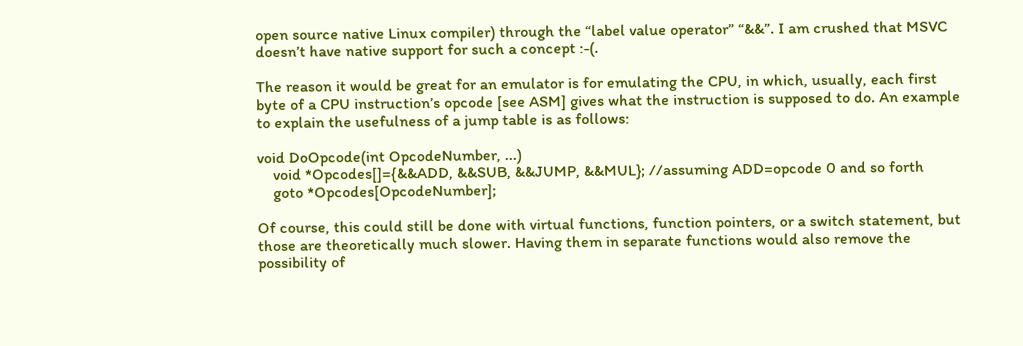open source native Linux compiler) through the “label value operator” “&&”. I am crushed that MSVC doesn’t have native support for such a concept :-(.

The reason it would be great for an emulator is for emulating the CPU, in which, usually, each first byte of a CPU instruction’s opcode [see ASM] gives what the instruction is supposed to do. An example to explain the usefulness of a jump table is as follows:

void DoOpcode(int OpcodeNumber, ...)
    void *Opcodes[]={&&ADD, &&SUB, &&JUMP, &&MUL}; //assuming ADD=opcode 0 and so forth
    goto *Opcodes[OpcodeNumber];

Of course, this could still be done with virtual functions, function pointers, or a switch statement, but those are theoretically much slower. Having them in separate functions would also remove the possibility of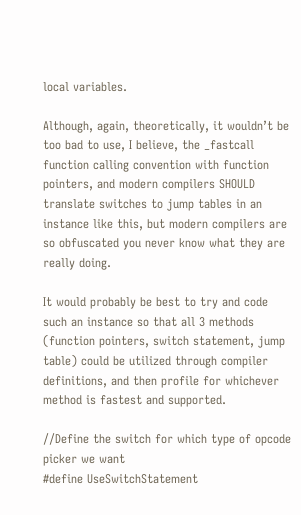local variables.

Although, again, theoretically, it wouldn’t be too bad to use, I believe, the _fastcall function calling convention with function pointers, and modern compilers SHOULD translate switches to jump tables in an instance like this, but modern compilers are so obfuscated you never know what they are really doing.

It would probably be best to try and code such an instance so that all 3 methods (function pointers, switch statement, jump table) could be utilized through compiler definitions, and then profile for whichever method is fastest and supported.

//Define the switch for which type of opcode picker we want
#define UseSwitchStatement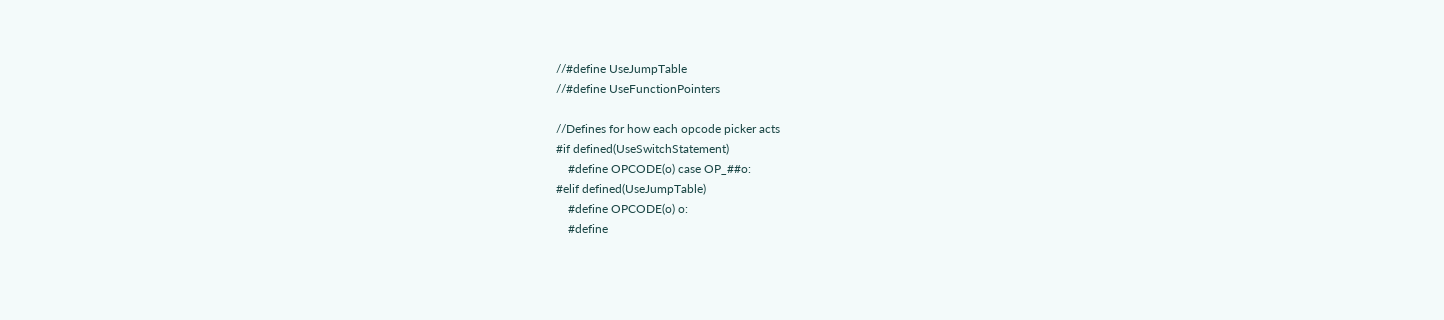//#define UseJumpTable
//#define UseFunctionPointers

//Defines for how each opcode picker acts
#if defined(UseSwitchStatement)
    #define OPCODE(o) case OP_##o:
#elif defined(UseJumpTable)
    #define OPCODE(o) o:
    #define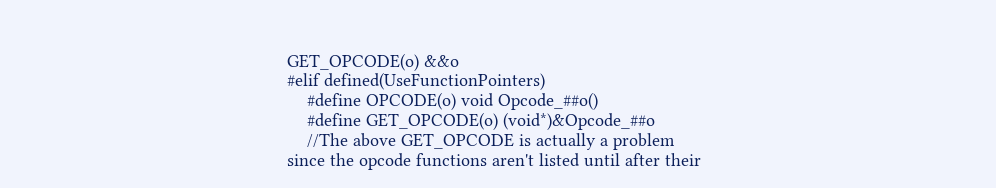GET_OPCODE(o) &&o
#elif defined(UseFunctionPointers)
    #define OPCODE(o) void Opcode_##o()
    #define GET_OPCODE(o) (void*)&Opcode_##o
    //The above GET_OPCODE is actually a problem since the opcode functions aren't listed until after their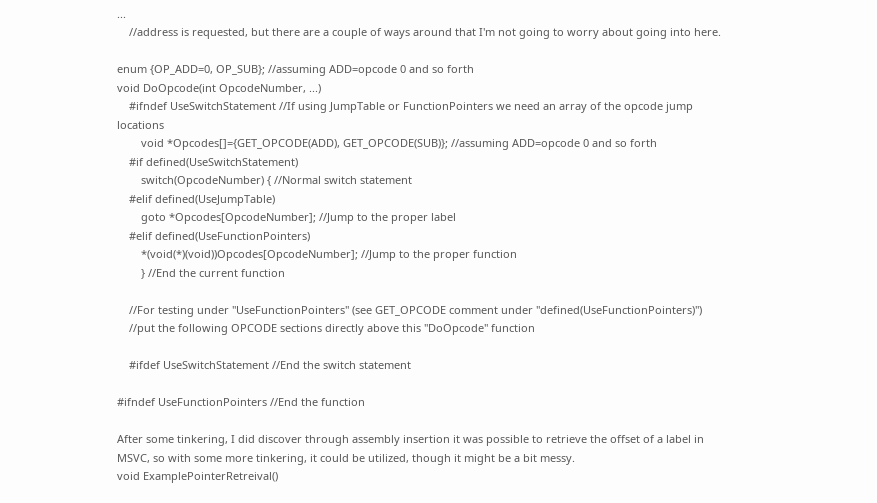...
    //address is requested, but there are a couple of ways around that I'm not going to worry about going into here.

enum {OP_ADD=0, OP_SUB}; //assuming ADD=opcode 0 and so forth
void DoOpcode(int OpcodeNumber, ...)
    #ifndef UseSwitchStatement //If using JumpTable or FunctionPointers we need an array of the opcode jump locations
        void *Opcodes[]={GET_OPCODE(ADD), GET_OPCODE(SUB)}; //assuming ADD=opcode 0 and so forth
    #if defined(UseSwitchStatement)
        switch(OpcodeNumber) { //Normal switch statement
    #elif defined(UseJumpTable)
        goto *Opcodes[OpcodeNumber]; //Jump to the proper label
    #elif defined(UseFunctionPointers)
        *(void(*)(void))Opcodes[OpcodeNumber]; //Jump to the proper function
        } //End the current function

    //For testing under "UseFunctionPointers" (see GET_OPCODE comment under "defined(UseFunctionPointers)")
    //put the following OPCODE sections directly above this "DoOpcode" function

    #ifdef UseSwitchStatement //End the switch statement

#ifndef UseFunctionPointers //End the function

After some tinkering, I did discover through assembly insertion it was possible to retrieve the offset of a label in MSVC, so with some more tinkering, it could be utilized, though it might be a bit messy.
void ExamplePointerRetreival()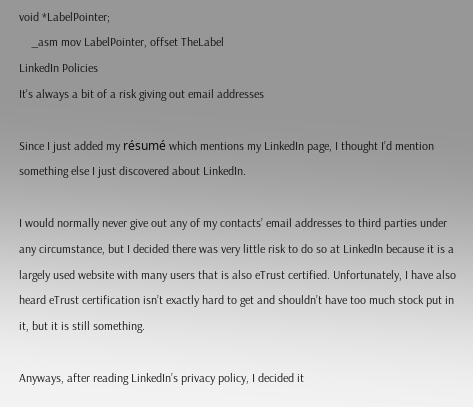void *LabelPointer;
    _asm mov LabelPointer, offset TheLabel
LinkedIn Policies
It's always a bit of a risk giving out email addresses

Since I just added my résumé which mentions my LinkedIn page, I thought I’d mention something else I just discovered about LinkedIn.

I would normally never give out any of my contacts’ email addresses to third parties under any circumstance, but I decided there was very little risk to do so at LinkedIn because it is a largely used website with many users that is also eTrust certified. Unfortunately, I have also heard eTrust certification isn’t exactly hard to get and shouldn’t have too much stock put in it, but it is still something.

Anyways, after reading LinkedIn’s privacy policy, I decided it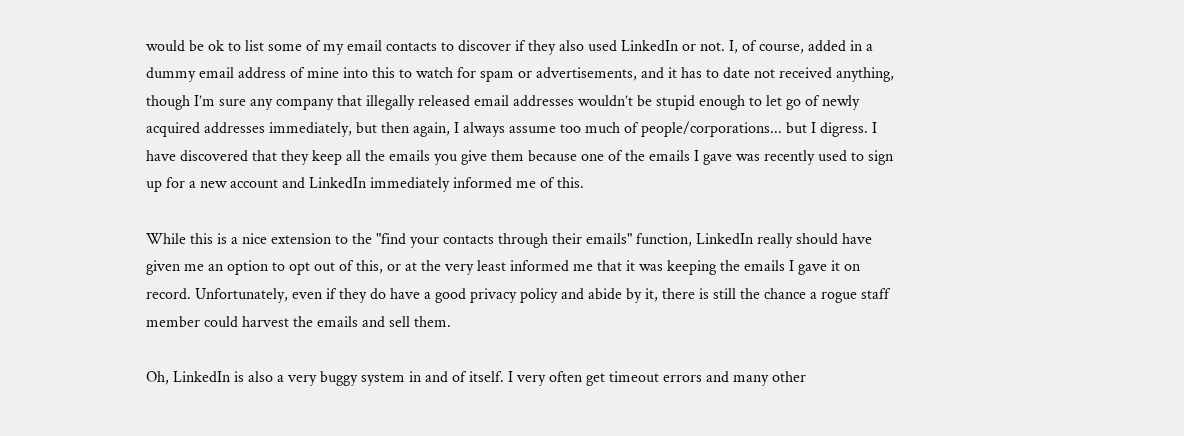would be ok to list some of my email contacts to discover if they also used LinkedIn or not. I, of course, added in a dummy email address of mine into this to watch for spam or advertisements, and it has to date not received anything, though I’m sure any company that illegally released email addresses wouldn’t be stupid enough to let go of newly acquired addresses immediately, but then again, I always assume too much of people/corporations... but I digress. I have discovered that they keep all the emails you give them because one of the emails I gave was recently used to sign up for a new account and LinkedIn immediately informed me of this.

While this is a nice extension to the "find your contacts through their emails" function, LinkedIn really should have given me an option to opt out of this, or at the very least informed me that it was keeping the emails I gave it on record. Unfortunately, even if they do have a good privacy policy and abide by it, there is still the chance a rogue staff member could harvest the emails and sell them.

Oh, LinkedIn is also a very buggy system in and of itself. I very often get timeout errors and many other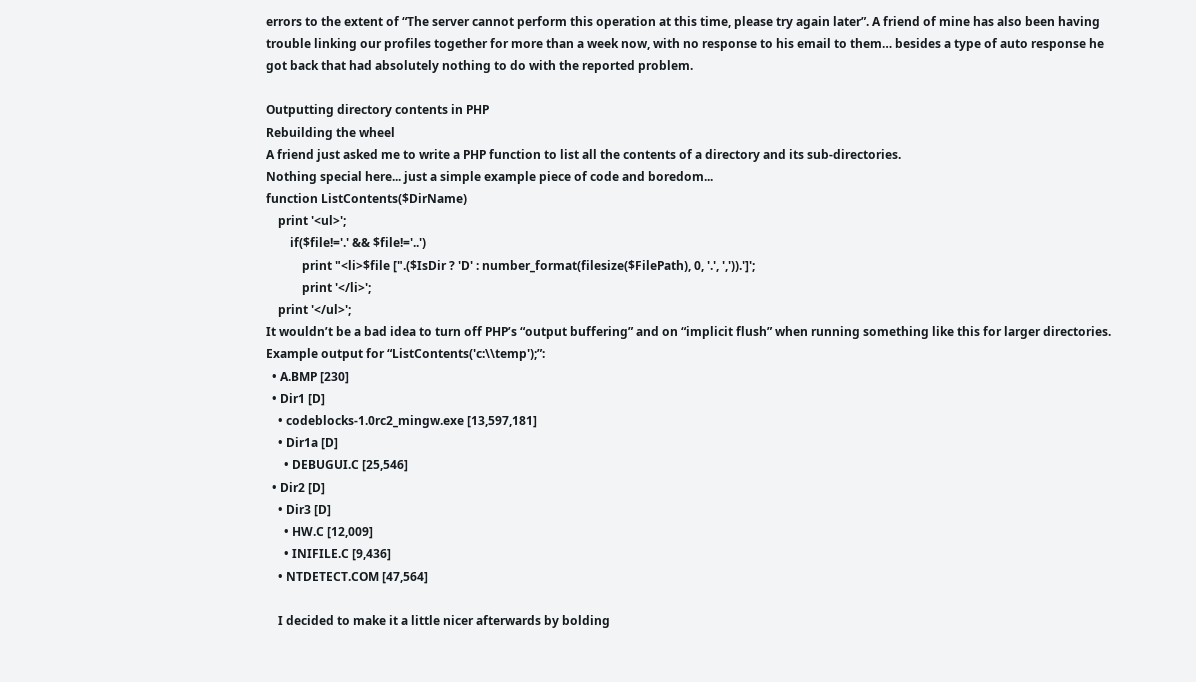errors to the extent of “The server cannot perform this operation at this time, please try again later”. A friend of mine has also been having trouble linking our profiles together for more than a week now, with no response to his email to them… besides a type of auto response he got back that had absolutely nothing to do with the reported problem.

Outputting directory contents in PHP
Rebuilding the wheel
A friend just asked me to write a PHP function to list all the contents of a directory and its sub-directories.
Nothing special here... just a simple example piece of code and boredom...
function ListContents($DirName)
    print '<ul>';
        if($file!='.' && $file!='..')
            print "<li>$file [".($IsDir ? 'D' : number_format(filesize($FilePath), 0, '.', ',')).']';
            print '</li>';
    print '</ul>';
It wouldn’t be a bad idea to turn off PHP’s “output buffering” and on “implicit flush” when running something like this for larger directories.
Example output for “ListContents('c:\\temp');”:
  • A.BMP [230]
  • Dir1 [D]
    • codeblocks-1.0rc2_mingw.exe [13,597,181]
    • Dir1a [D]
      • DEBUGUI.C [25,546]
  • Dir2 [D]
    • Dir3 [D]
      • HW.C [12,009]
      • INIFILE.C [9,436]
    • NTDETECT.COM [47,564]

    I decided to make it a little nicer afterwards by bolding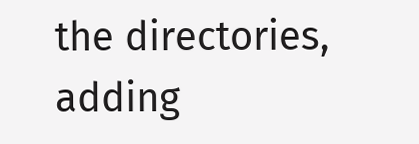the directories, adding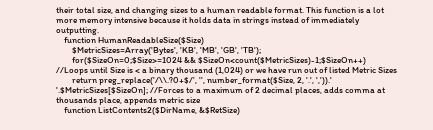their total size, and changing sizes to a human readable format. This function is a lot more memory intensive because it holds data in strings instead of immediately outputting.
    function HumanReadableSize($Size)
        $MetricSizes=Array('Bytes', 'KB', 'MB', 'GB', 'TB');
        for($SizeOn=0;$Size>=1024 && $SizeOn<count($MetricSizes)-1;$SizeOn++) //Loops until Size is < a binary thousand (1,024) or we have run out of listed Metric Sizes
        return preg_replace('/\\.?0+$/', '', number_format($Size, 2, '.', ',')).' '.$MetricSizes[$SizeOn]; //Forces to a maximum of 2 decimal places, adds comma at thousands place, appends metric size
    function ListContents2($DirName, &$RetSize)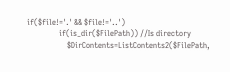if($file!='.' && $file!='..')
                if(is_dir($FilePath)) //Is directory
                    $DirContents=ListContents2($FilePath,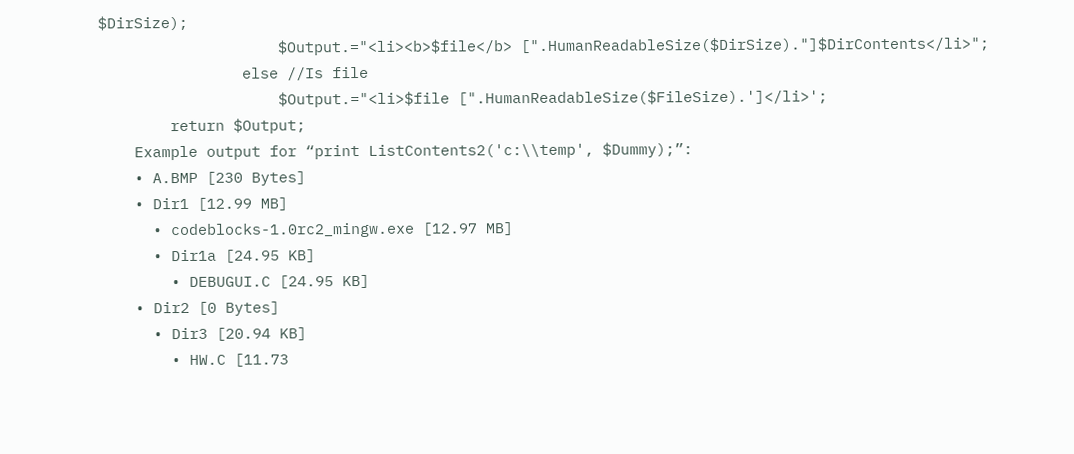$DirSize);
                    $Output.="<li><b>$file</b> [".HumanReadableSize($DirSize)."]$DirContents</li>";
                else //Is file
                    $Output.="<li>$file [".HumanReadableSize($FileSize).']</li>';
        return $Output;
    Example output for “print ListContents2('c:\\temp', $Dummy);”:
    • A.BMP [230 Bytes]
    • Dir1 [12.99 MB]
      • codeblocks-1.0rc2_mingw.exe [12.97 MB]
      • Dir1a [24.95 KB]
        • DEBUGUI.C [24.95 KB]
    • Dir2 [0 Bytes]
      • Dir3 [20.94 KB]
        • HW.C [11.73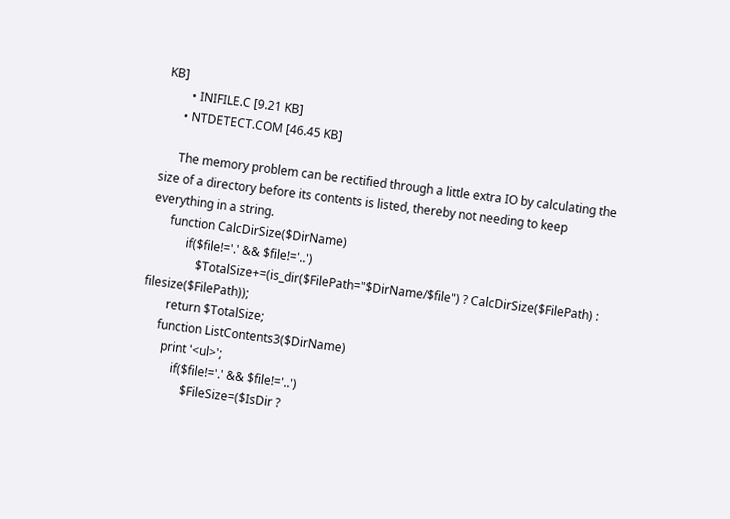KB]
        • INIFILE.C [9.21 KB]
      • NTDETECT.COM [46.45 KB]

      The memory problem can be rectified through a little extra IO by calculating the size of a directory before its contents is listed, thereby not needing to keep everything in a string.
      function CalcDirSize($DirName)
            if($file!='.' && $file!='..')
                $TotalSize+=(is_dir($FilePath="$DirName/$file") ? CalcDirSize($FilePath) :  filesize($FilePath));
        return $TotalSize;
      function ListContents3($DirName)
        print '<ul>';
            if($file!='.' && $file!='..')
                $FileSize=($IsDir ?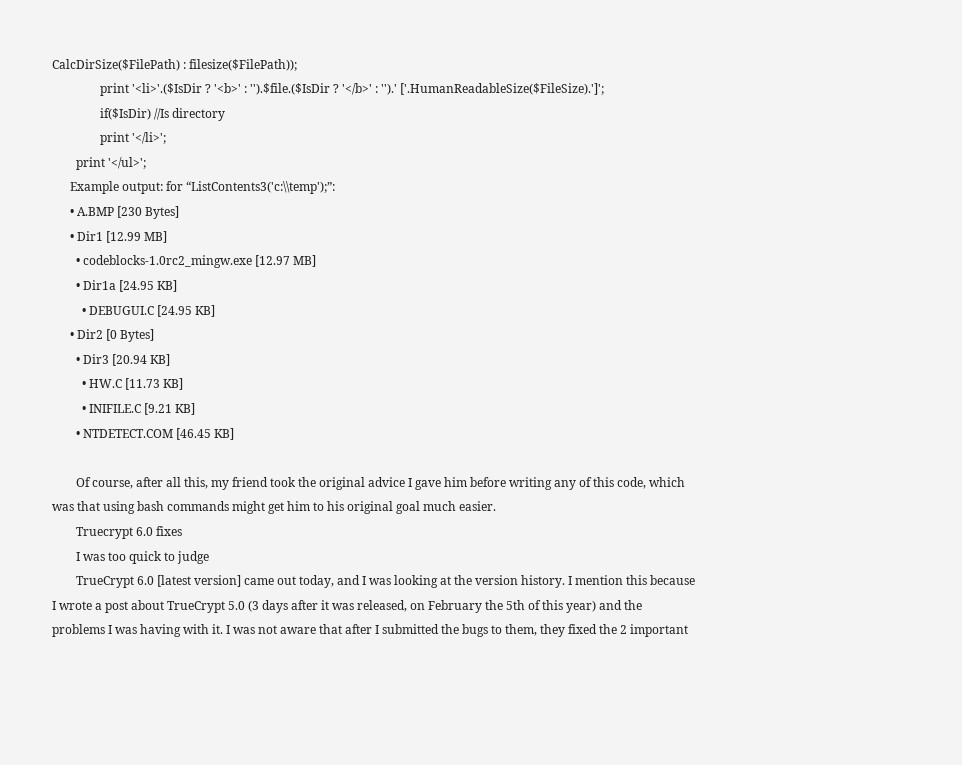CalcDirSize($FilePath) : filesize($FilePath));
                print '<li>'.($IsDir ? '<b>' : '').$file.($IsDir ? '</b>' : '').' ['.HumanReadableSize($FileSize).']';
                if($IsDir) //Is directory
                print '</li>';
        print '</ul>';
      Example output: for “ListContents3('c:\\temp');”:
      • A.BMP [230 Bytes]
      • Dir1 [12.99 MB]
        • codeblocks-1.0rc2_mingw.exe [12.97 MB]
        • Dir1a [24.95 KB]
          • DEBUGUI.C [24.95 KB]
      • Dir2 [0 Bytes]
        • Dir3 [20.94 KB]
          • HW.C [11.73 KB]
          • INIFILE.C [9.21 KB]
        • NTDETECT.COM [46.45 KB]

        Of course, after all this, my friend took the original advice I gave him before writing any of this code, which was that using bash commands might get him to his original goal much easier.
        Truecrypt 6.0 fixes
        I was too quick to judge
        TrueCrypt 6.0 [latest version] came out today, and I was looking at the version history. I mention this because I wrote a post about TrueCrypt 5.0 (3 days after it was released, on February the 5th of this year) and the problems I was having with it. I was not aware that after I submitted the bugs to them, they fixed the 2 important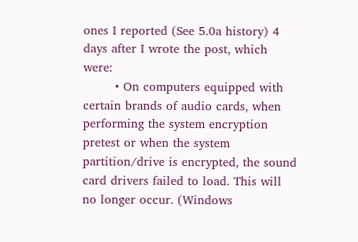ones I reported (See 5.0a history) 4 days after I wrote the post, which were:
        • On computers equipped with certain brands of audio cards, when performing the system encryption pretest or when the system partition/drive is encrypted, the sound card drivers failed to load. This will no longer occur. (Windows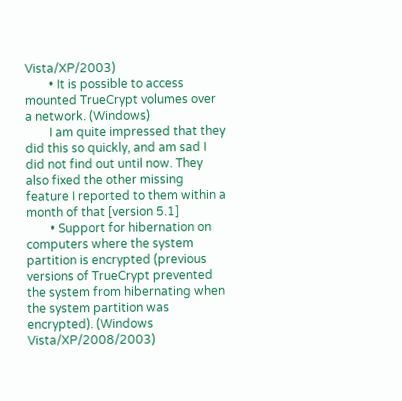Vista/XP/2003)
        • It is possible to access mounted TrueCrypt volumes over a network. (Windows)
        I am quite impressed that they did this so quickly, and am sad I did not find out until now. They also fixed the other missing feature I reported to them within a month of that [version 5.1]
        • Support for hibernation on computers where the system partition is encrypted (previous versions of TrueCrypt prevented the system from hibernating when the system partition was encrypted). (Windows Vista/XP/2008/2003)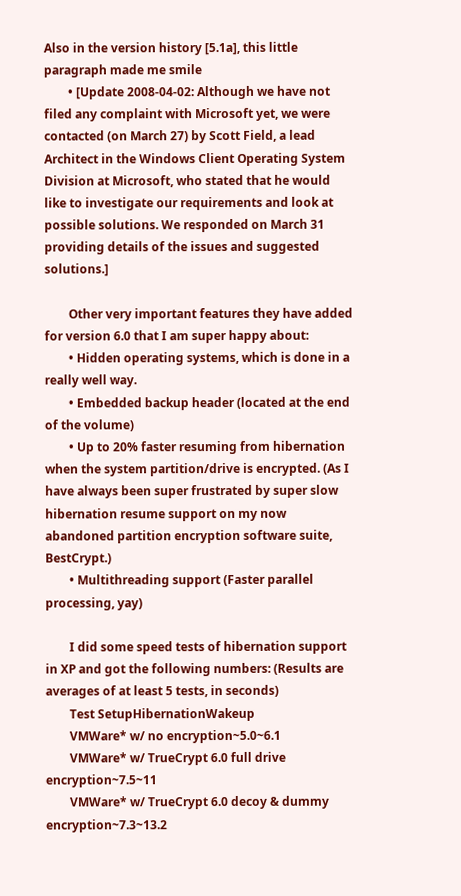Also in the version history [5.1a], this little paragraph made me smile
        • [Update 2008-04-02: Although we have not filed any complaint with Microsoft yet, we were contacted (on March 27) by Scott Field, a lead Architect in the Windows Client Operating System Division at Microsoft, who stated that he would like to investigate our requirements and look at possible solutions. We responded on March 31 providing details of the issues and suggested solutions.]

        Other very important features they have added for version 6.0 that I am super happy about:
        • Hidden operating systems, which is done in a really well way.
        • Embedded backup header (located at the end of the volume)
        • Up to 20% faster resuming from hibernation when the system partition/drive is encrypted. (As I have always been super frustrated by super slow hibernation resume support on my now abandoned partition encryption software suite, BestCrypt.)
        • Multithreading support (Faster parallel processing, yay)

        I did some speed tests of hibernation support in XP and got the following numbers: (Results are averages of at least 5 tests, in seconds)
        Test SetupHibernationWakeup
        VMWare* w/ no encryption~5.0~6.1
        VMWare* w/ TrueCrypt 6.0 full drive encryption~7.5~11
        VMWare* w/ TrueCrypt 6.0 decoy & dummy encryption~7.3~13.2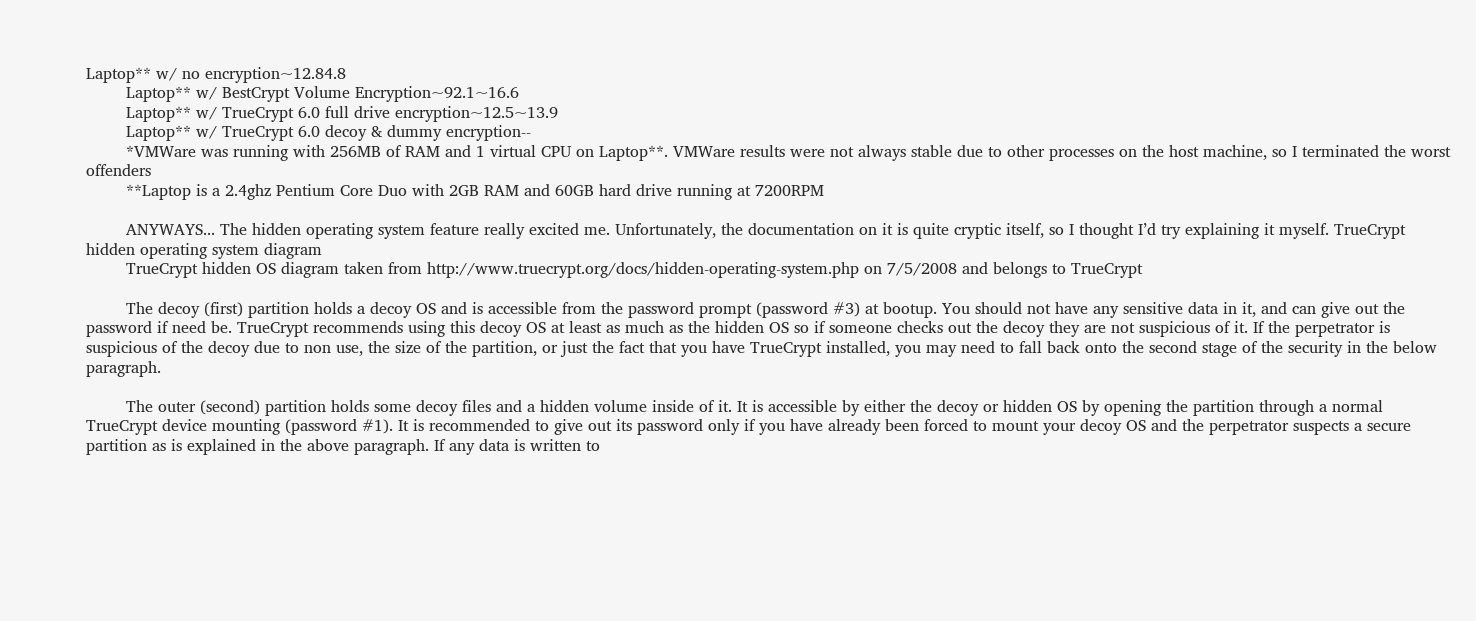Laptop** w/ no encryption~12.84.8
        Laptop** w/ BestCrypt Volume Encryption~92.1~16.6
        Laptop** w/ TrueCrypt 6.0 full drive encryption~12.5~13.9
        Laptop** w/ TrueCrypt 6.0 decoy & dummy encryption--
        *VMWare was running with 256MB of RAM and 1 virtual CPU on Laptop**. VMWare results were not always stable due to other processes on the host machine, so I terminated the worst offenders
        **Laptop is a 2.4ghz Pentium Core Duo with 2GB RAM and 60GB hard drive running at 7200RPM

        ANYWAYS... The hidden operating system feature really excited me. Unfortunately, the documentation on it is quite cryptic itself, so I thought I’d try explaining it myself. TrueCrypt hidden operating system diagram
        TrueCrypt hidden OS diagram taken from http://www.truecrypt.org/docs/hidden-operating-system.php on 7/5/2008 and belongs to TrueCrypt

        The decoy (first) partition holds a decoy OS and is accessible from the password prompt (password #3) at bootup. You should not have any sensitive data in it, and can give out the password if need be. TrueCrypt recommends using this decoy OS at least as much as the hidden OS so if someone checks out the decoy they are not suspicious of it. If the perpetrator is suspicious of the decoy due to non use, the size of the partition, or just the fact that you have TrueCrypt installed, you may need to fall back onto the second stage of the security in the below paragraph.

        The outer (second) partition holds some decoy files and a hidden volume inside of it. It is accessible by either the decoy or hidden OS by opening the partition through a normal TrueCrypt device mounting (password #1). It is recommended to give out its password only if you have already been forced to mount your decoy OS and the perpetrator suspects a secure partition as is explained in the above paragraph. If any data is written to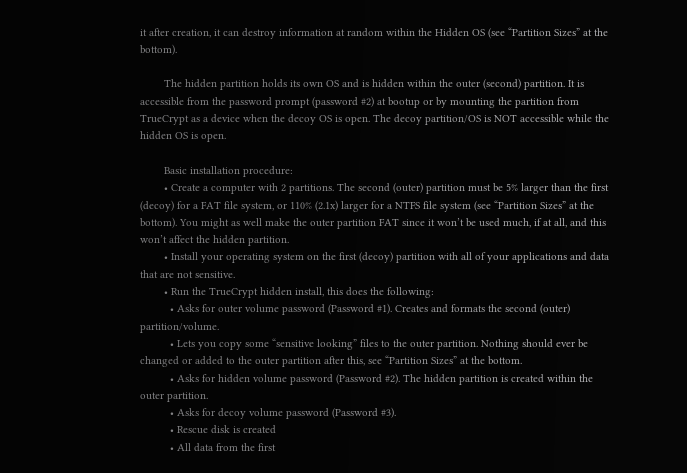it after creation, it can destroy information at random within the Hidden OS (see “Partition Sizes” at the bottom).

        The hidden partition holds its own OS and is hidden within the outer (second) partition. It is accessible from the password prompt (password #2) at bootup or by mounting the partition from TrueCrypt as a device when the decoy OS is open. The decoy partition/OS is NOT accessible while the hidden OS is open.

        Basic installation procedure:
        • Create a computer with 2 partitions. The second (outer) partition must be 5% larger than the first (decoy) for a FAT file system, or 110% (2.1x) larger for a NTFS file system (see “Partition Sizes” at the bottom). You might as well make the outer partition FAT since it won’t be used much, if at all, and this won’t affect the hidden partition.
        • Install your operating system on the first (decoy) partition with all of your applications and data that are not sensitive.
        • Run the TrueCrypt hidden install, this does the following:
          • Asks for outer volume password (Password #1). Creates and formats the second (outer) partition/volume.
          • Lets you copy some “sensitive looking” files to the outer partition. Nothing should ever be changed or added to the outer partition after this, see “Partition Sizes” at the bottom.
          • Asks for hidden volume password (Password #2). The hidden partition is created within the outer partition.
          • Asks for decoy volume password (Password #3).
          • Rescue disk is created
          • All data from the first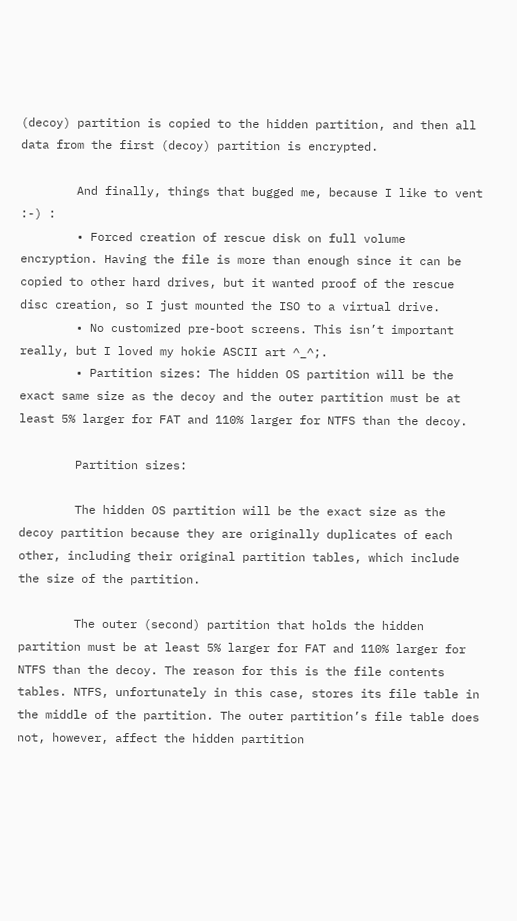(decoy) partition is copied to the hidden partition, and then all data from the first (decoy) partition is encrypted.

        And finally, things that bugged me, because I like to vent :-) :
        • Forced creation of rescue disk on full volume encryption. Having the file is more than enough since it can be copied to other hard drives, but it wanted proof of the rescue disc creation, so I just mounted the ISO to a virtual drive.
        • No customized pre-boot screens. This isn’t important really, but I loved my hokie ASCII art ^_^;.
        • Partition sizes: The hidden OS partition will be the exact same size as the decoy and the outer partition must be at least 5% larger for FAT and 110% larger for NTFS than the decoy.

        Partition sizes:

        The hidden OS partition will be the exact size as the decoy partition because they are originally duplicates of each other, including their original partition tables, which include the size of the partition.

        The outer (second) partition that holds the hidden partition must be at least 5% larger for FAT and 110% larger for NTFS than the decoy. The reason for this is the file contents tables. NTFS, unfortunately in this case, stores its file table in the middle of the partition. The outer partition’s file table does not, however, affect the hidden partition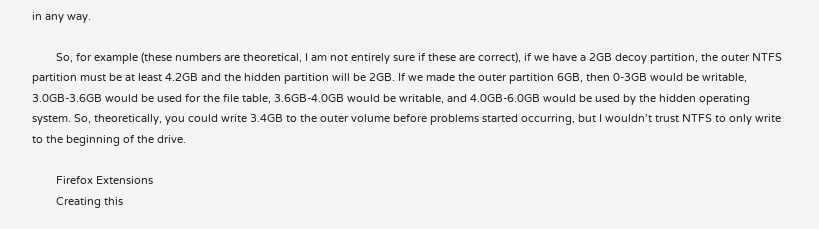in any way.

        So, for example (these numbers are theoretical, I am not entirely sure if these are correct), if we have a 2GB decoy partition, the outer NTFS partition must be at least 4.2GB and the hidden partition will be 2GB. If we made the outer partition 6GB, then 0-3GB would be writable, 3.0GB-3.6GB would be used for the file table, 3.6GB-4.0GB would be writable, and 4.0GB-6.0GB would be used by the hidden operating system. So, theoretically, you could write 3.4GB to the outer volume before problems started occurring, but I wouldn’t trust NTFS to only write to the beginning of the drive.

        Firefox Extensions
        Creating this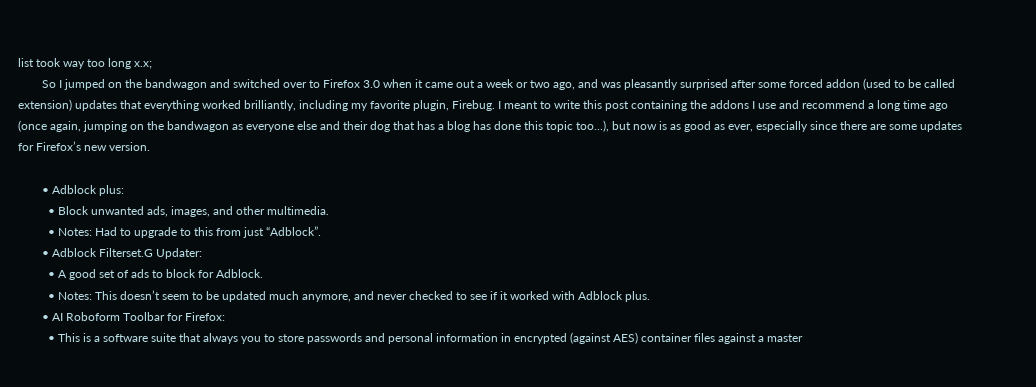list took way too long x.x;
        So I jumped on the bandwagon and switched over to Firefox 3.0 when it came out a week or two ago, and was pleasantly surprised after some forced addon (used to be called extension) updates that everything worked brilliantly, including my favorite plugin, Firebug. I meant to write this post containing the addons I use and recommend a long time ago (once again, jumping on the bandwagon as everyone else and their dog that has a blog has done this topic too...), but now is as good as ever, especially since there are some updates for Firefox’s new version.

        • Adblock plus:
          • Block unwanted ads, images, and other multimedia.
          • Notes: Had to upgrade to this from just “Adblock”.
        • Adblock Filterset.G Updater:
          • A good set of ads to block for Adblock.
          • Notes: This doesn’t seem to be updated much anymore, and never checked to see if it worked with Adblock plus.
        • AI Roboform Toolbar for Firefox:
          • This is a software suite that always you to store passwords and personal information in encrypted (against AES) container files against a master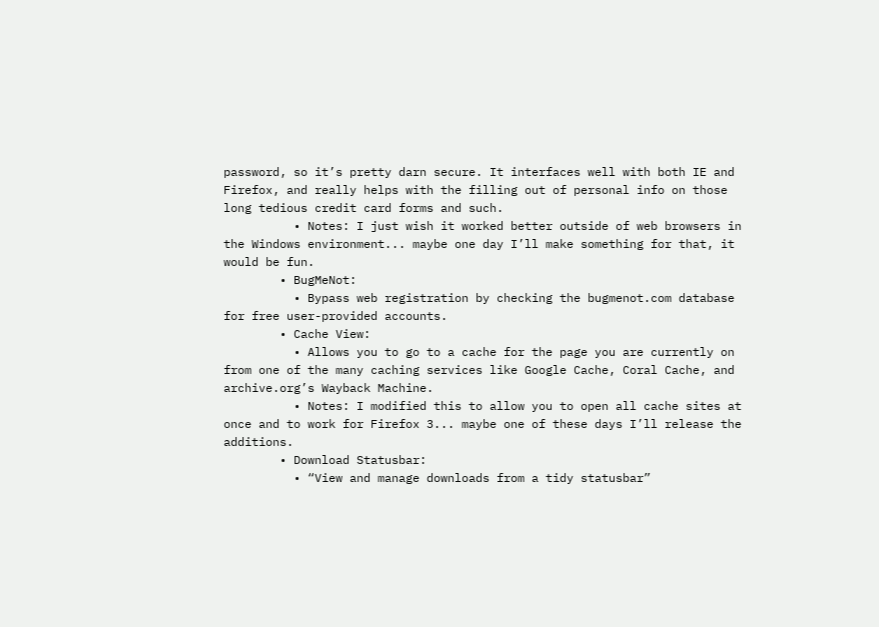password, so it’s pretty darn secure. It interfaces well with both IE and Firefox, and really helps with the filling out of personal info on those long tedious credit card forms and such.
          • Notes: I just wish it worked better outside of web browsers in the Windows environment... maybe one day I’ll make something for that, it would be fun.
        • BugMeNot:
          • Bypass web registration by checking the bugmenot.com database for free user-provided accounts.
        • Cache View:
          • Allows you to go to a cache for the page you are currently on from one of the many caching services like Google Cache, Coral Cache, and archive.org’s Wayback Machine.
          • Notes: I modified this to allow you to open all cache sites at once and to work for Firefox 3... maybe one of these days I’ll release the additions.
        • Download Statusbar:
          • “View and manage downloads from a tidy statusbar”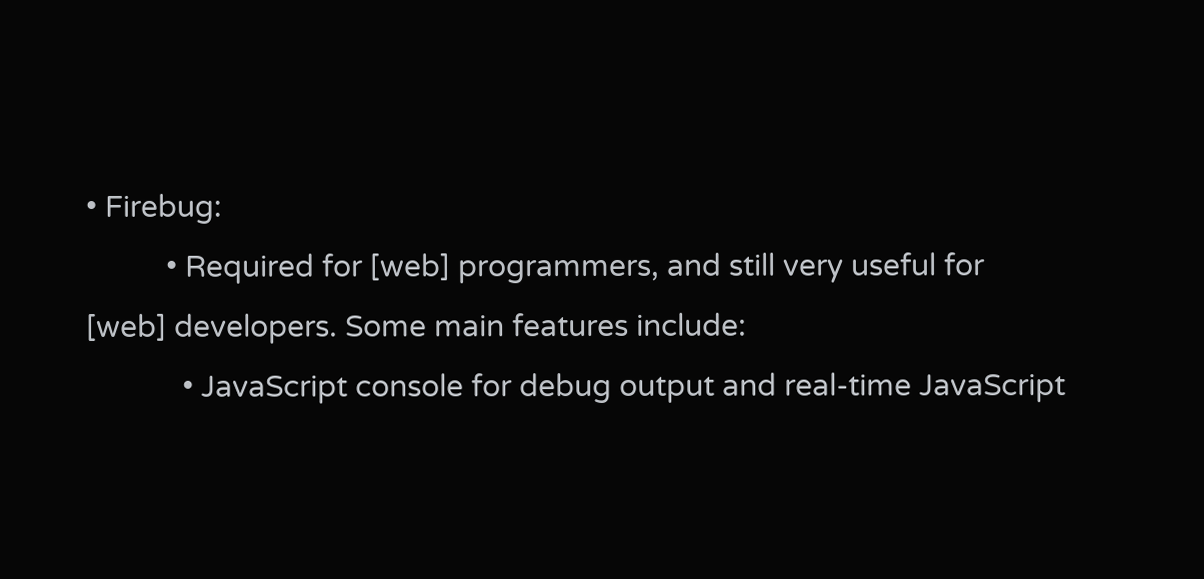• Firebug:
          • Required for [web] programmers, and still very useful for [web] developers. Some main features include:
            • JavaScript console for debug output and real-time JavaScript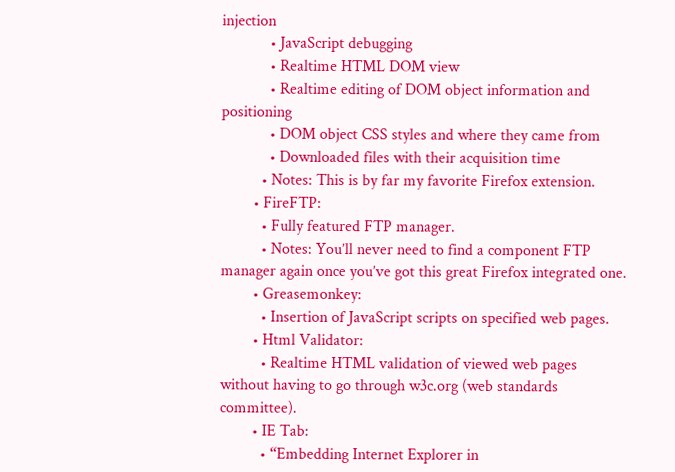injection
            • JavaScript debugging
            • Realtime HTML DOM view
            • Realtime editing of DOM object information and positioning
            • DOM object CSS styles and where they came from
            • Downloaded files with their acquisition time
          • Notes: This is by far my favorite Firefox extension.
        • FireFTP:
          • Fully featured FTP manager.
          • Notes: You’ll never need to find a component FTP manager again once you’ve got this great Firefox integrated one.
        • Greasemonkey:
          • Insertion of JavaScript scripts on specified web pages.
        • Html Validator:
          • Realtime HTML validation of viewed web pages without having to go through w3c.org (web standards committee).
        • IE Tab:
          • “Embedding Internet Explorer in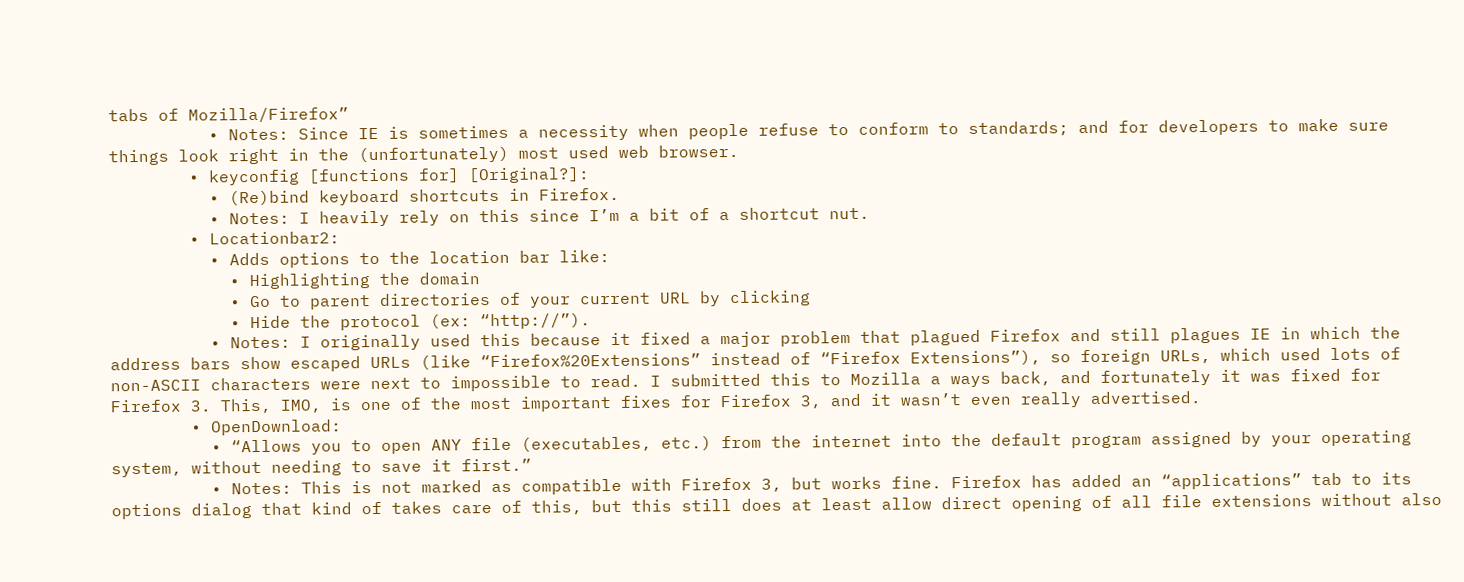tabs of Mozilla/Firefox”
          • Notes: Since IE is sometimes a necessity when people refuse to conform to standards; and for developers to make sure things look right in the (unfortunately) most used web browser.
        • keyconfig [functions for] [Original?]:
          • (Re)bind keyboard shortcuts in Firefox.
          • Notes: I heavily rely on this since I’m a bit of a shortcut nut.
        • Locationbar2:
          • Adds options to the location bar like:
            • Highlighting the domain
            • Go to parent directories of your current URL by clicking
            • Hide the protocol (ex: “http://”).
          • Notes: I originally used this because it fixed a major problem that plagued Firefox and still plagues IE in which the address bars show escaped URLs (like “Firefox%20Extensions” instead of “Firefox Extensions”), so foreign URLs, which used lots of non-ASCII characters were next to impossible to read. I submitted this to Mozilla a ways back, and fortunately it was fixed for Firefox 3. This, IMO, is one of the most important fixes for Firefox 3, and it wasn’t even really advertised.
        • OpenDownload:
          • “Allows you to open ANY file (executables, etc.) from the internet into the default program assigned by your operating system, without needing to save it first.”
          • Notes: This is not marked as compatible with Firefox 3, but works fine. Firefox has added an “applications” tab to its options dialog that kind of takes care of this, but this still does at least allow direct opening of all file extensions without also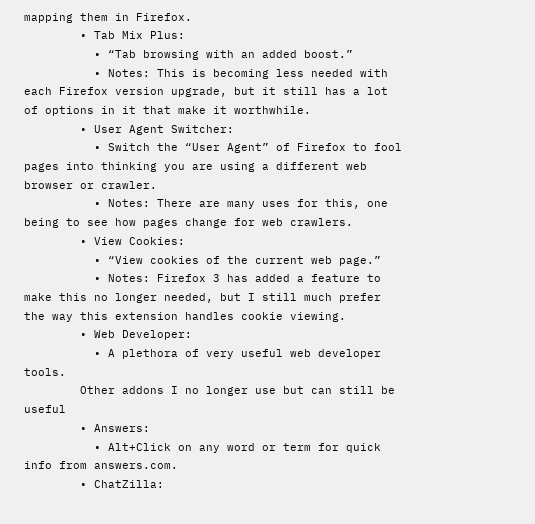mapping them in Firefox.
        • Tab Mix Plus:
          • “Tab browsing with an added boost.”
          • Notes: This is becoming less needed with each Firefox version upgrade, but it still has a lot of options in it that make it worthwhile.
        • User Agent Switcher:
          • Switch the “User Agent” of Firefox to fool pages into thinking you are using a different web browser or crawler.
          • Notes: There are many uses for this, one being to see how pages change for web crawlers.
        • View Cookies:
          • “View cookies of the current web page.”
          • Notes: Firefox 3 has added a feature to make this no longer needed, but I still much prefer the way this extension handles cookie viewing.
        • Web Developer:
          • A plethora of very useful web developer tools.
        Other addons I no longer use but can still be useful
        • Answers:
          • Alt+Click on any word or term for quick info from answers.com.
        • ChatZilla: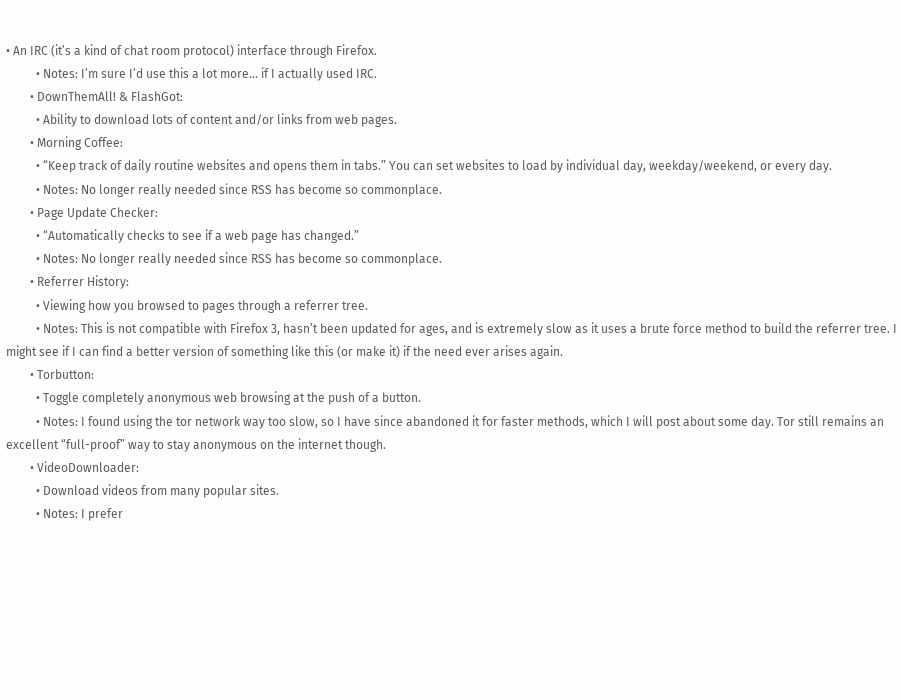• An IRC (it’s a kind of chat room protocol) interface through Firefox.
          • Notes: I’m sure I’d use this a lot more... if I actually used IRC.
        • DownThemAll! & FlashGot:
          • Ability to download lots of content and/or links from web pages.
        • Morning Coffee:
          • “Keep track of daily routine websites and opens them in tabs.” You can set websites to load by individual day, weekday/weekend, or every day.
          • Notes: No longer really needed since RSS has become so commonplace.
        • Page Update Checker:
          • “Automatically checks to see if a web page has changed.”
          • Notes: No longer really needed since RSS has become so commonplace.
        • Referrer History:
          • Viewing how you browsed to pages through a referrer tree.
          • Notes: This is not compatible with Firefox 3, hasn’t been updated for ages, and is extremely slow as it uses a brute force method to build the referrer tree. I might see if I can find a better version of something like this (or make it) if the need ever arises again.
        • Torbutton:
          • Toggle completely anonymous web browsing at the push of a button.
          • Notes: I found using the tor network way too slow, so I have since abandoned it for faster methods, which I will post about some day. Tor still remains an excellent “full-proof” way to stay anonymous on the internet though.
        • VideoDownloader:
          • Download videos from many popular sites.
          • Notes: I prefer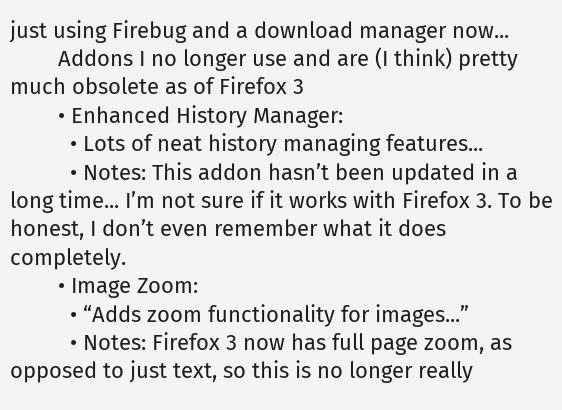just using Firebug and a download manager now...
        Addons I no longer use and are (I think) pretty much obsolete as of Firefox 3
        • Enhanced History Manager:
          • Lots of neat history managing features...
          • Notes: This addon hasn’t been updated in a long time... I’m not sure if it works with Firefox 3. To be honest, I don’t even remember what it does completely.
        • Image Zoom:
          • “Adds zoom functionality for images...”
          • Notes: Firefox 3 now has full page zoom, as opposed to just text, so this is no longer really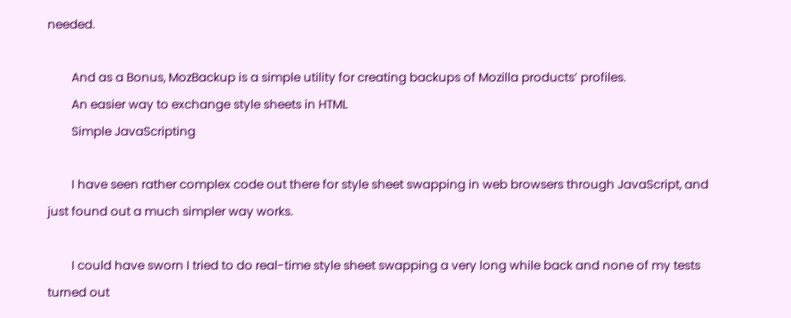needed.

        And as a Bonus, MozBackup is a simple utility for creating backups of Mozilla products’ profiles.
        An easier way to exchange style sheets in HTML
        Simple JavaScripting

        I have seen rather complex code out there for style sheet swapping in web browsers through JavaScript, and just found out a much simpler way works.

        I could have sworn I tried to do real-time style sheet swapping a very long while back and none of my tests turned out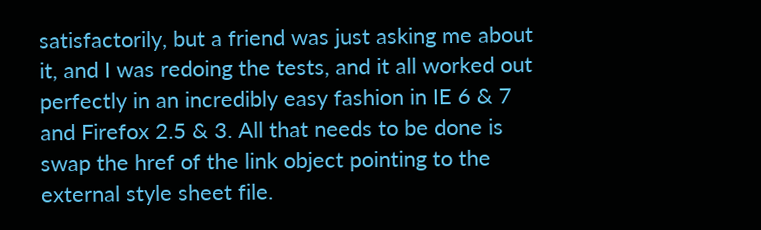satisfactorily, but a friend was just asking me about it, and I was redoing the tests, and it all worked out perfectly in an incredibly easy fashion in IE 6 & 7 and Firefox 2.5 & 3. All that needs to be done is swap the href of the link object pointing to the external style sheet file.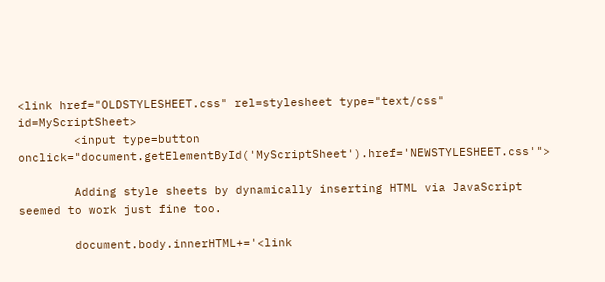<link href="OLDSTYLESHEET.css" rel=stylesheet type="text/css" id=MyScriptSheet>
        <input type=button onclick="document.getElementById('MyScriptSheet').href='NEWSTYLESHEET.css'">

        Adding style sheets by dynamically inserting HTML via JavaScript seemed to work just fine too.

        document.body.innerHTML+='<link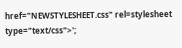href="NEWSTYLESHEET.css" rel=stylesheet type="text/css">';